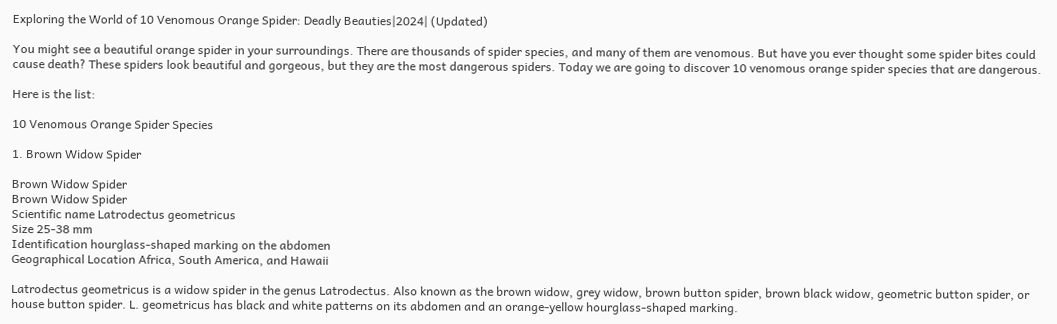Exploring the World of 10 Venomous Orange Spider: Deadly Beauties|2024| (Updated)

You might see a beautiful orange spider in your surroundings. There are thousands of spider species, and many of them are venomous. But have you ever thought some spider bites could cause death? These spiders look beautiful and gorgeous, but they are the most dangerous spiders. Today we are going to discover 10 venomous orange spider species that are dangerous.

Here is the list:

10 Venomous Orange Spider Species

1. Brown Widow Spider

Brown Widow Spider
Brown Widow Spider
Scientific name Latrodectus geometricus
Size 25-38 mm
Identification hourglass-shaped marking on the abdomen
Geographical Location Africa, South America, and Hawaii

Latrodectus geometricus is a widow spider in the genus Latrodectus. Also known as the brown widow, grey widow, brown button spider, brown black widow, geometric button spider, or house button spider. L. geometricus has black and white patterns on its abdomen and an orange-yellow hourglass-shaped marking.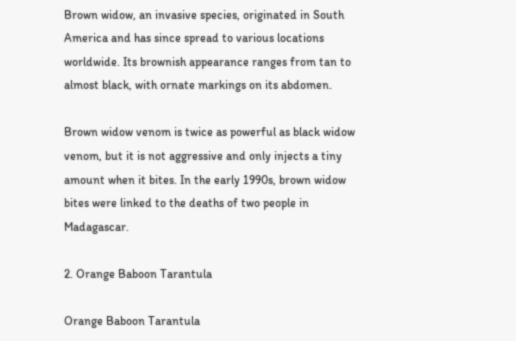Brown widow, an invasive species, originated in South America and has since spread to various locations worldwide. Its brownish appearance ranges from tan to almost black, with ornate markings on its abdomen.

Brown widow venom is twice as powerful as black widow venom, but it is not aggressive and only injects a tiny amount when it bites. In the early 1990s, brown widow bites were linked to the deaths of two people in Madagascar.

2. Orange Baboon Tarantula

Orange Baboon Tarantula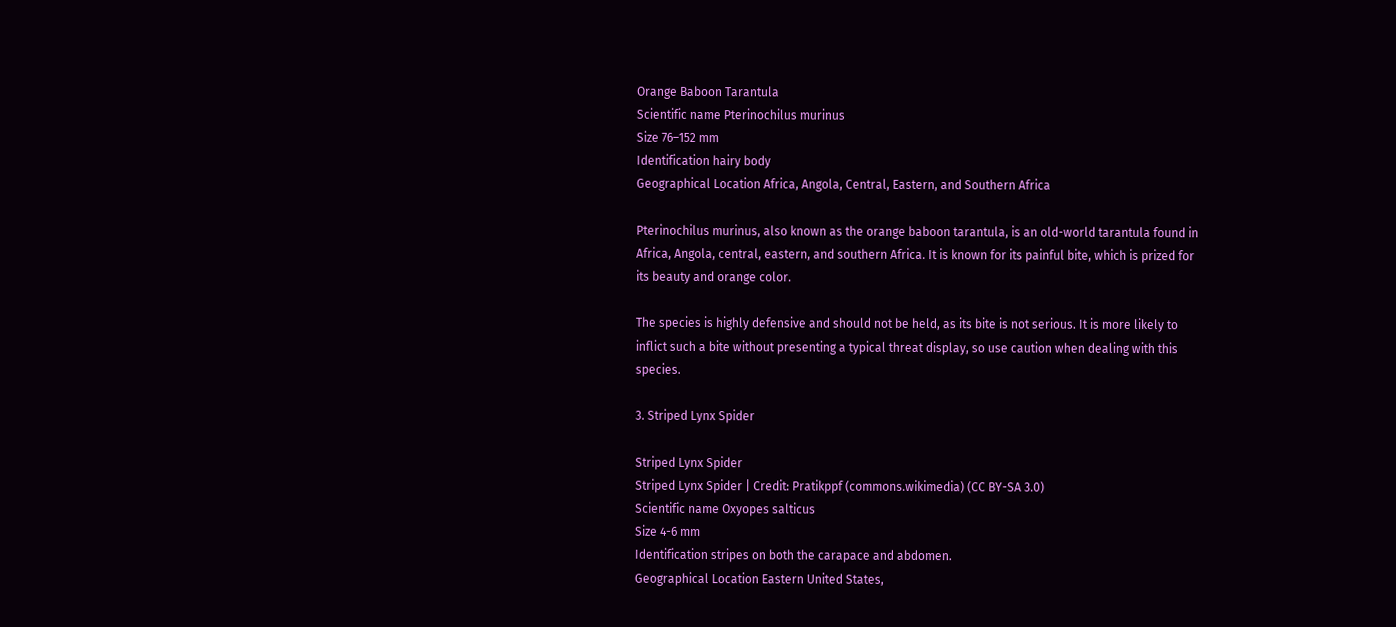Orange Baboon Tarantula
Scientific name Pterinochilus murinus
Size 76–152 mm
Identification hairy body
Geographical Location Africa, Angola, Central, Eastern, and Southern Africa

Pterinochilus murinus, also known as the orange baboon tarantula, is an old-world tarantula found in Africa, Angola, central, eastern, and southern Africa. It is known for its painful bite, which is prized for its beauty and orange color.

The species is highly defensive and should not be held, as its bite is not serious. It is more likely to inflict such a bite without presenting a typical threat display, so use caution when dealing with this species.

3. Striped Lynx Spider

Striped Lynx Spider
Striped Lynx Spider | Credit: Pratikppf (commons.wikimedia) (CC BY-SA 3.0)
Scientific name Oxyopes salticus
Size 4-6 mm
Identification stripes on both the carapace and abdomen.
Geographical Location Eastern United States,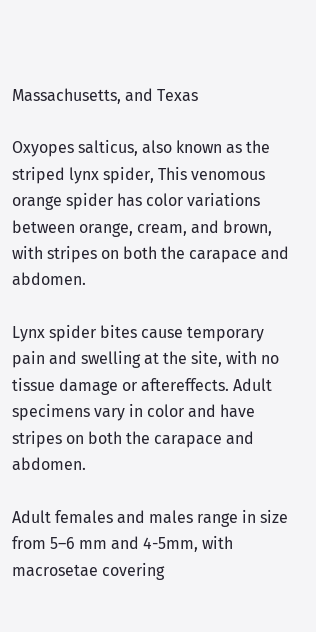Massachusetts, and Texas

Oxyopes salticus, also known as the striped lynx spider, This venomous orange spider has color variations between orange, cream, and brown, with stripes on both the carapace and abdomen.

Lynx spider bites cause temporary pain and swelling at the site, with no tissue damage or aftereffects. Adult specimens vary in color and have stripes on both the carapace and abdomen.

Adult females and males range in size from 5–6 mm and 4-5mm, with macrosetae covering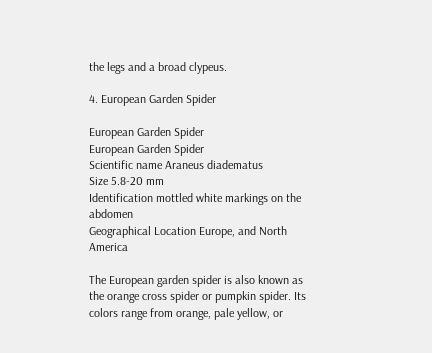the legs and a broad clypeus.

4. European Garden Spider

European Garden Spider
European Garden Spider
Scientific name Araneus diadematus
Size 5.8-20 mm
Identification mottled white markings on the abdomen
Geographical Location Europe, and North America

The European garden spider is also known as the orange cross spider or pumpkin spider. Its colors range from orange, pale yellow, or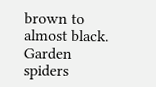brown to almost black. Garden spiders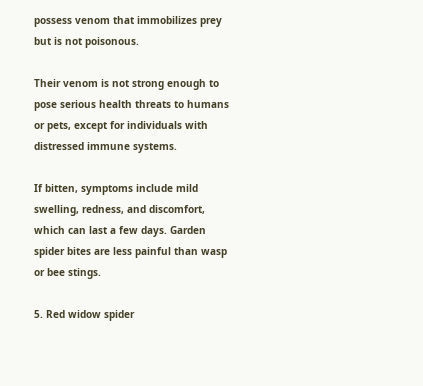possess venom that immobilizes prey but is not poisonous.

Their venom is not strong enough to pose serious health threats to humans or pets, except for individuals with distressed immune systems.

If bitten, symptoms include mild swelling, redness, and discomfort, which can last a few days. Garden spider bites are less painful than wasp or bee stings.

5. Red widow spider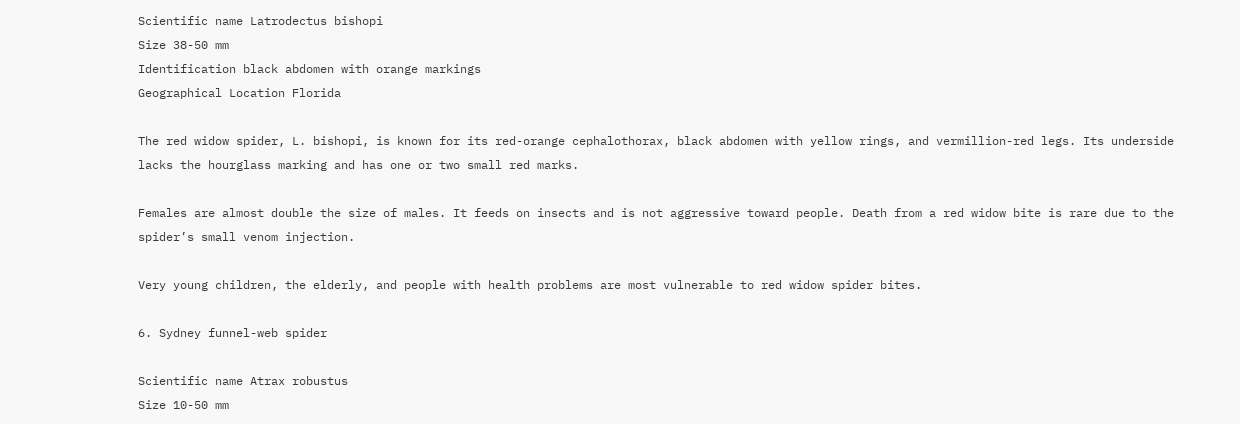Scientific name Latrodectus bishopi
Size 38-50 mm
Identification black abdomen with orange markings
Geographical Location Florida

The red widow spider, L. bishopi, is known for its red-orange cephalothorax, black abdomen with yellow rings, and vermillion-red legs. Its underside lacks the hourglass marking and has one or two small red marks.

Females are almost double the size of males. It feeds on insects and is not aggressive toward people. Death from a red widow bite is rare due to the spider’s small venom injection.

Very young children, the elderly, and people with health problems are most vulnerable to red widow spider bites.

6. Sydney funnel-web spider

Scientific name Atrax robustus
Size 10-50 mm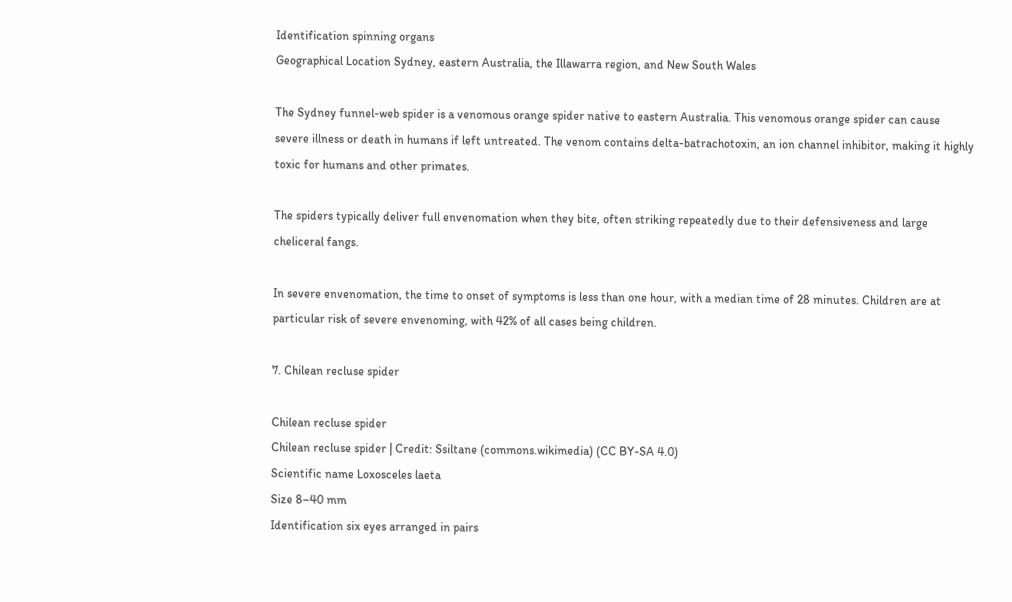Identification spinning organs
Geographical Location Sydney, eastern Australia, the Illawarra region, and New South Wales

The Sydney funnel-web spider is a venomous orange spider native to eastern Australia. This venomous orange spider can cause severe illness or death in humans if left untreated. The venom contains delta-batrachotoxin, an ion channel inhibitor, making it highly toxic for humans and other primates.

The spiders typically deliver full envenomation when they bite, often striking repeatedly due to their defensiveness and large cheliceral fangs.

In severe envenomation, the time to onset of symptoms is less than one hour, with a median time of 28 minutes. Children are at particular risk of severe envenoming, with 42% of all cases being children.

7. Chilean recluse spider

Chilean recluse spider
Chilean recluse spider | Credit: Ssiltane (commons.wikimedia) (CC BY-SA 4.0)
Scientific name Loxosceles laeta
Size 8–40 mm
Identification six eyes arranged in pairs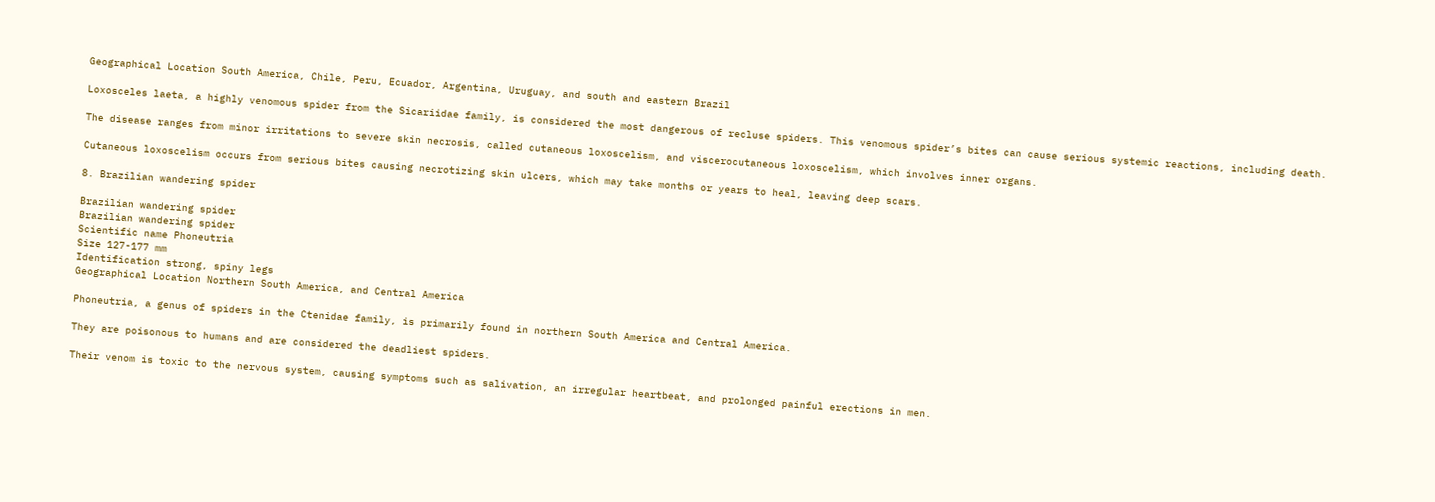Geographical Location South America, Chile, Peru, Ecuador, Argentina, Uruguay, and south and eastern Brazil

Loxosceles laeta, a highly venomous spider from the Sicariidae family, is considered the most dangerous of recluse spiders. This venomous spider’s bites can cause serious systemic reactions, including death.

The disease ranges from minor irritations to severe skin necrosis, called cutaneous loxoscelism, and viscerocutaneous loxoscelism, which involves inner organs.

Cutaneous loxoscelism occurs from serious bites causing necrotizing skin ulcers, which may take months or years to heal, leaving deep scars.

8. Brazilian wandering spider

Brazilian wandering spider
Brazilian wandering spider
Scientific name Phoneutria
Size 127-177 mm
Identification strong, spiny legs
Geographical Location Northern South America, and Central America

Phoneutria, a genus of spiders in the Ctenidae family, is primarily found in northern South America and Central America.

They are poisonous to humans and are considered the deadliest spiders.

Their venom is toxic to the nervous system, causing symptoms such as salivation, an irregular heartbeat, and prolonged painful erections in men.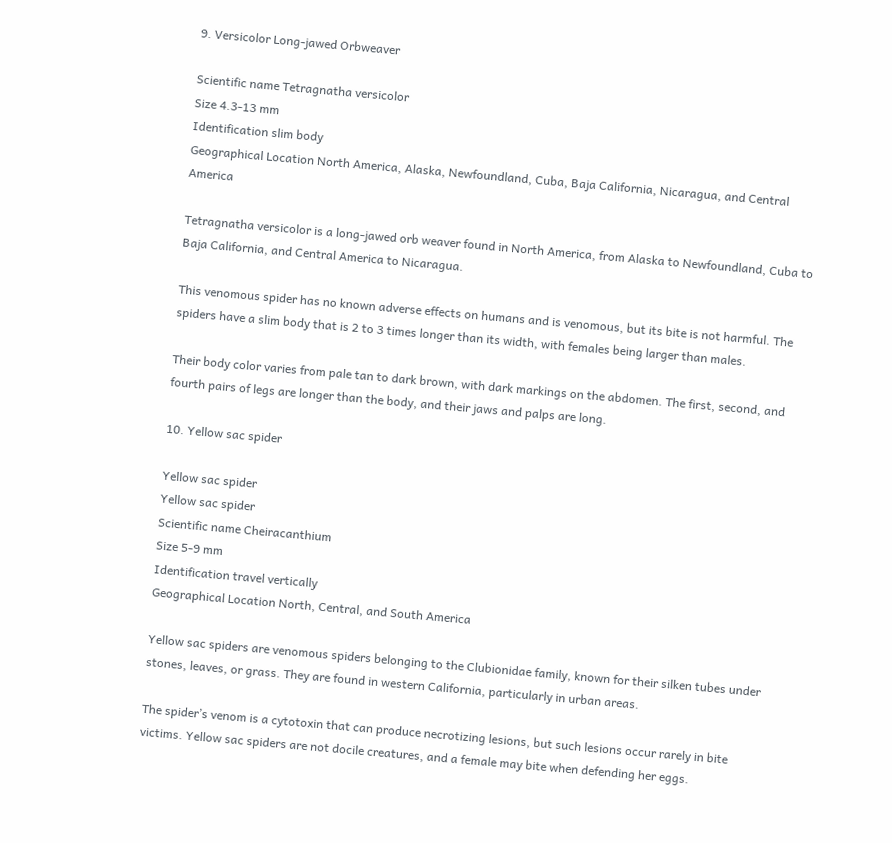9. Versicolor Long-jawed Orbweaver

Scientific name Tetragnatha versicolor
Size 4.3-13 mm
Identification slim body
Geographical Location North America, Alaska, Newfoundland, Cuba, Baja California, Nicaragua, and Central America

Tetragnatha versicolor is a long-jawed orb weaver found in North America, from Alaska to Newfoundland, Cuba to Baja California, and Central America to Nicaragua.

This venomous spider has no known adverse effects on humans and is venomous, but its bite is not harmful. The spiders have a slim body that is 2 to 3 times longer than its width, with females being larger than males.

Their body color varies from pale tan to dark brown, with dark markings on the abdomen. The first, second, and fourth pairs of legs are longer than the body, and their jaws and palps are long.

10. Yellow sac spider

Yellow sac spider
Yellow sac spider
Scientific name Cheiracanthium
Size 5-9 mm
Identification travel vertically
Geographical Location North, Central, and South America

Yellow sac spiders are venomous spiders belonging to the Clubionidae family, known for their silken tubes under stones, leaves, or grass. They are found in western California, particularly in urban areas.

The spider’s venom is a cytotoxin that can produce necrotizing lesions, but such lesions occur rarely in bite victims. Yellow sac spiders are not docile creatures, and a female may bite when defending her eggs.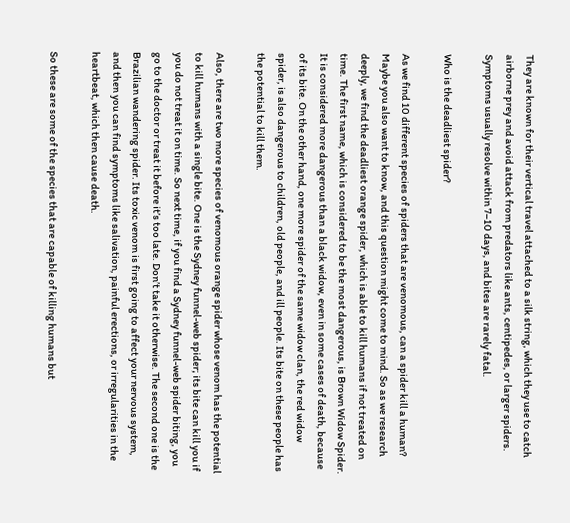They are known for their vertical travel attached to a silk string, which they use to catch airborne prey and avoid attack from predators like ants, centipedes, or larger spiders. Symptoms usually resolve within 7–10 days, and bites are rarely fatal.

Who is the deadliest spider?

As we find 10 different species of spiders that are venomous, can a spider kill a human? Maybe you also want to know, and this question might come to mind. So as we research deeply, we find the deadliest orange spider, which is able to kill humans if not treated on time. The first name, which is considered to be the most dangerous, is Brown Widow Spider. It is considered more dangerous than a black widow, even in some cases of death, because of its bite. On the other hand, one more spider of the same widow clan, the red widow spider, is also dangerous to children, old people, and ill people. Its bite on these people has the potential to kill them.

Also, there are two more species of venomous orange spider whose venom has the potential to kill humans with a single bite. One is the Sydney funnel-web spider; its bite can kill you if you do not treat it on time. So next time, if you find a Sydney funnel-web spider biting, you go to the doctor or treat it before it’s too late. Don’t take it otherwise. The second one is the Brazilian wandering spider. Its toxic venom is first going to affect your nervous system, and then you can find symptoms like salivation, painful erections, or irregularities in the heartbeat, which then cause death.

So these are some of the species that are capable of killing humans but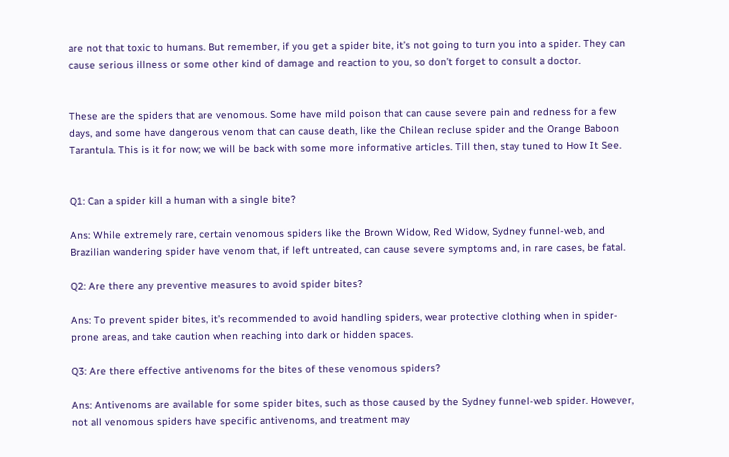are not that toxic to humans. But remember, if you get a spider bite, it’s not going to turn you into a spider. They can cause serious illness or some other kind of damage and reaction to you, so don’t forget to consult a doctor.


These are the spiders that are venomous. Some have mild poison that can cause severe pain and redness for a few days, and some have dangerous venom that can cause death, like the Chilean recluse spider and the Orange Baboon Tarantula. This is it for now; we will be back with some more informative articles. Till then, stay tuned to How It See.


Q1: Can a spider kill a human with a single bite?

Ans: While extremely rare, certain venomous spiders like the Brown Widow, Red Widow, Sydney funnel-web, and Brazilian wandering spider have venom that, if left untreated, can cause severe symptoms and, in rare cases, be fatal.

Q2: Are there any preventive measures to avoid spider bites?

Ans: To prevent spider bites, it’s recommended to avoid handling spiders, wear protective clothing when in spider-prone areas, and take caution when reaching into dark or hidden spaces.

Q3: Are there effective antivenoms for the bites of these venomous spiders?

Ans: Antivenoms are available for some spider bites, such as those caused by the Sydney funnel-web spider. However, not all venomous spiders have specific antivenoms, and treatment may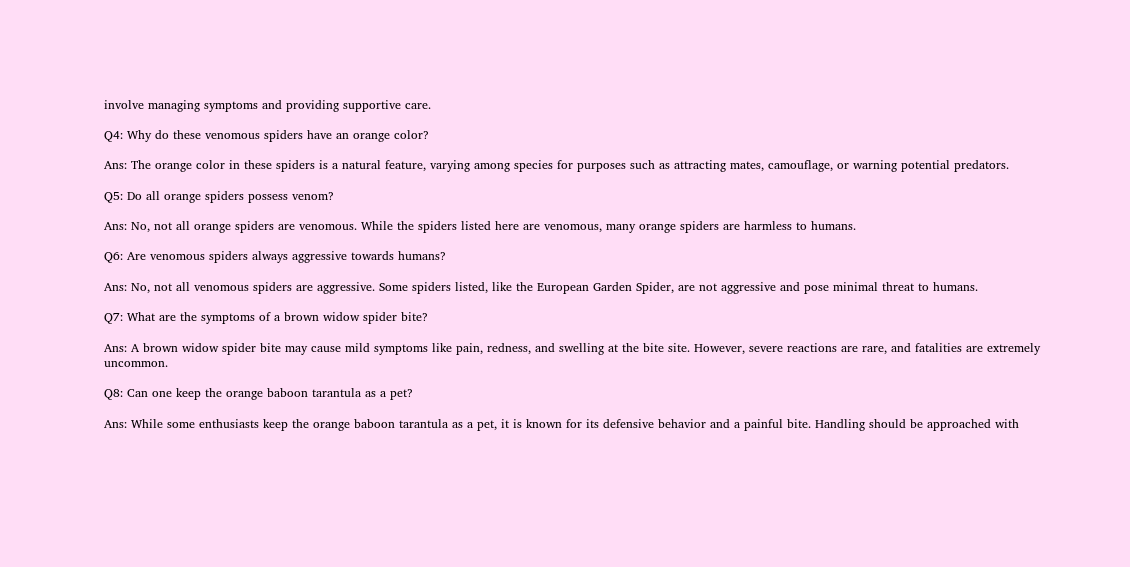involve managing symptoms and providing supportive care.

Q4: Why do these venomous spiders have an orange color?

Ans: The orange color in these spiders is a natural feature, varying among species for purposes such as attracting mates, camouflage, or warning potential predators.

Q5: Do all orange spiders possess venom?

Ans: No, not all orange spiders are venomous. While the spiders listed here are venomous, many orange spiders are harmless to humans.

Q6: Are venomous spiders always aggressive towards humans?

Ans: No, not all venomous spiders are aggressive. Some spiders listed, like the European Garden Spider, are not aggressive and pose minimal threat to humans.

Q7: What are the symptoms of a brown widow spider bite?

Ans: A brown widow spider bite may cause mild symptoms like pain, redness, and swelling at the bite site. However, severe reactions are rare, and fatalities are extremely uncommon.

Q8: Can one keep the orange baboon tarantula as a pet?

Ans: While some enthusiasts keep the orange baboon tarantula as a pet, it is known for its defensive behavior and a painful bite. Handling should be approached with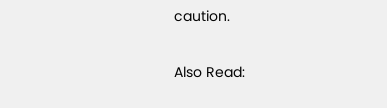caution.

Also Read: